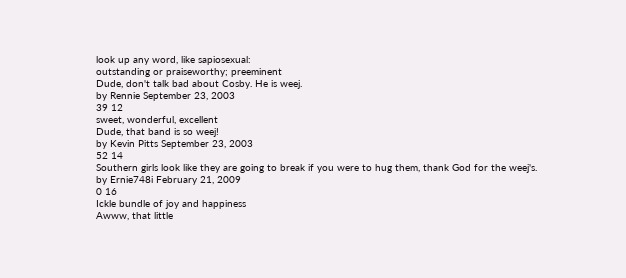look up any word, like sapiosexual:
outstanding or praiseworthy; preeminent
Dude, don't talk bad about Cosby. He is weej.
by Rennie September 23, 2003
39 12
sweet, wonderful, excellent
Dude, that band is so weej!
by Kevin Pitts September 23, 2003
52 14
Southern girls look like they are going to break if you were to hug them, thank God for the weej's.
by Ernie748i February 21, 2009
0 16
Ickle bundle of joy and happiness
Awww, that little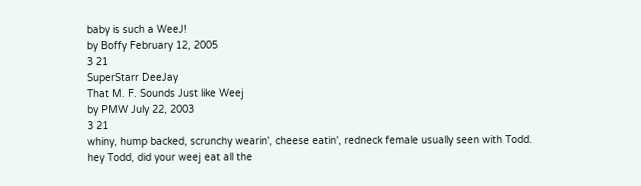baby is such a WeeJ!
by Boffy February 12, 2005
3 21
SuperStarr DeeJay
That M. F. Sounds Just like Weej
by PMW July 22, 2003
3 21
whiny, hump backed, scrunchy wearin', cheese eatin', redneck female usually seen with Todd.
hey Todd, did your weej eat all the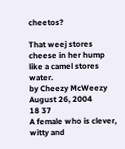cheetos?

That weej stores cheese in her hump like a camel stores water.
by Cheezy McWeezy August 26, 2004
18 37
A female who is clever, witty and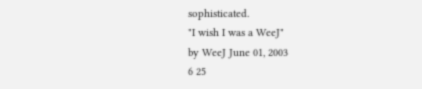sophisticated.
"I wish I was a WeeJ"
by WeeJ June 01, 2003
6 25